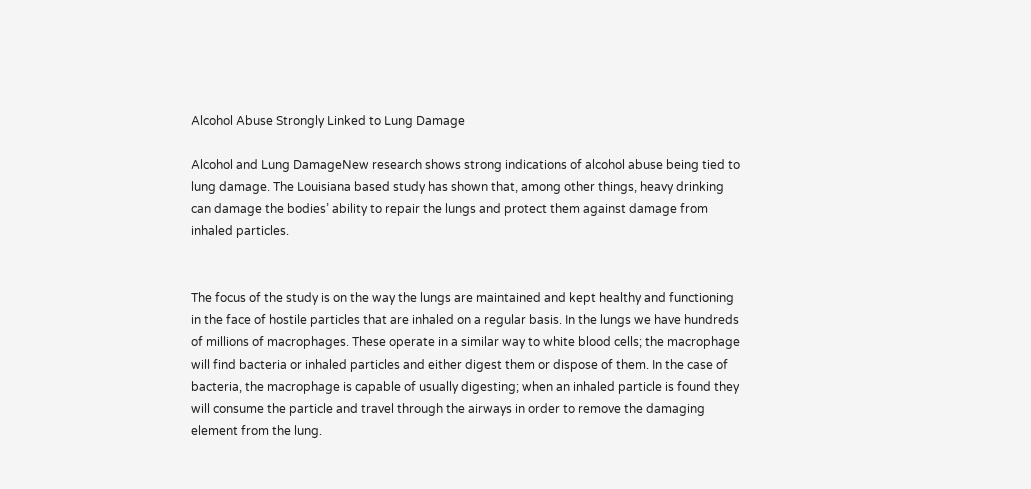Alcohol Abuse Strongly Linked to Lung Damage

Alcohol and Lung DamageNew research shows strong indications of alcohol abuse being tied to lung damage. The Louisiana based study has shown that, among other things, heavy drinking can damage the bodies’ ability to repair the lungs and protect them against damage from inhaled particles.


The focus of the study is on the way the lungs are maintained and kept healthy and functioning in the face of hostile particles that are inhaled on a regular basis. In the lungs we have hundreds of millions of macrophages. These operate in a similar way to white blood cells; the macrophage will find bacteria or inhaled particles and either digest them or dispose of them. In the case of bacteria, the macrophage is capable of usually digesting; when an inhaled particle is found they will consume the particle and travel through the airways in order to remove the damaging element from the lung.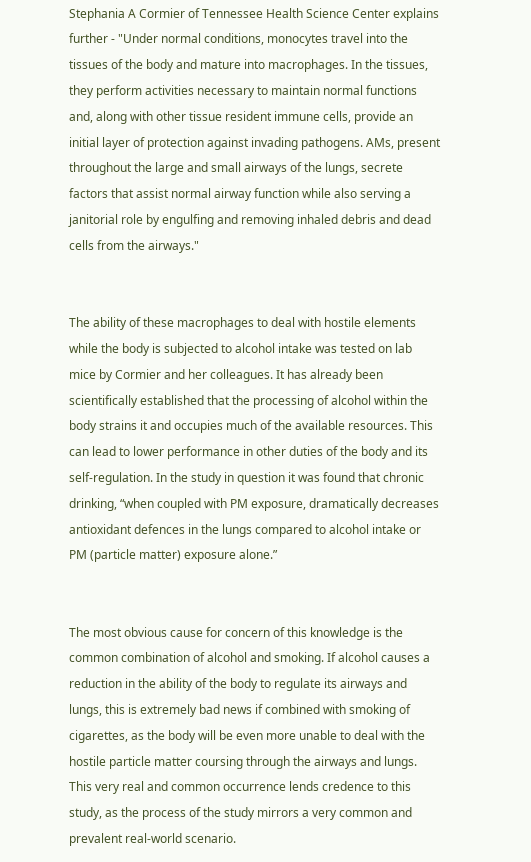Stephania A Cormier of Tennessee Health Science Center explains further - "Under normal conditions, monocytes travel into the tissues of the body and mature into macrophages. In the tissues, they perform activities necessary to maintain normal functions and, along with other tissue resident immune cells, provide an initial layer of protection against invading pathogens. AMs, present throughout the large and small airways of the lungs, secrete factors that assist normal airway function while also serving a janitorial role by engulfing and removing inhaled debris and dead cells from the airways."


The ability of these macrophages to deal with hostile elements while the body is subjected to alcohol intake was tested on lab mice by Cormier and her colleagues. It has already been scientifically established that the processing of alcohol within the body strains it and occupies much of the available resources. This can lead to lower performance in other duties of the body and its self-regulation. In the study in question it was found that chronic drinking, “when coupled with PM exposure, dramatically decreases antioxidant defences in the lungs compared to alcohol intake or PM (particle matter) exposure alone.”


The most obvious cause for concern of this knowledge is the common combination of alcohol and smoking. If alcohol causes a reduction in the ability of the body to regulate its airways and lungs, this is extremely bad news if combined with smoking of cigarettes, as the body will be even more unable to deal with the hostile particle matter coursing through the airways and lungs. This very real and common occurrence lends credence to this study, as the process of the study mirrors a very common and prevalent real-world scenario.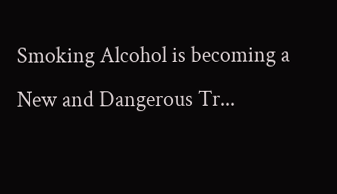Smoking Alcohol is becoming a New and Dangerous Tr...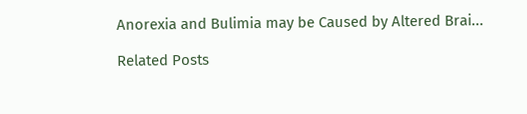Anorexia and Bulimia may be Caused by Altered Brai...

Related Posts